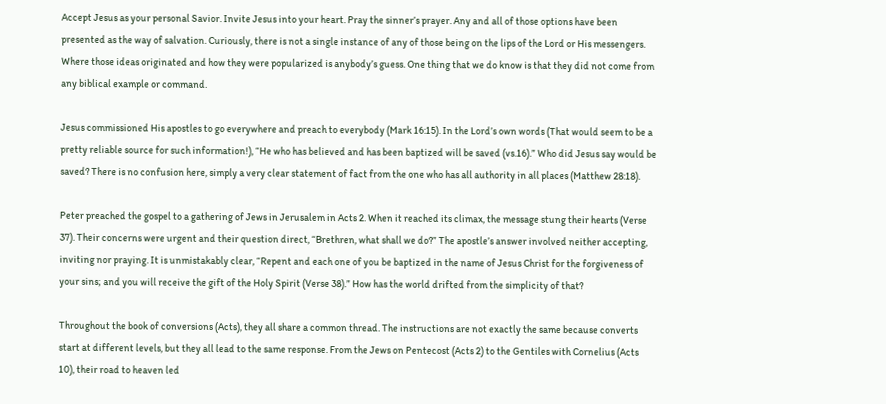Accept Jesus as your personal Savior. Invite Jesus into your heart. Pray the sinner’s prayer. Any and all of those options have been presented as the way of salvation. Curiously, there is not a single instance of any of those being on the lips of the Lord or His messengers. Where those ideas originated and how they were popularized is anybody’s guess. One thing that we do know is that they did not come from any biblical example or command.

Jesus commissioned His apostles to go everywhere and preach to everybody (Mark 16:15). In the Lord’s own words (That would seem to be a pretty reliable source for such information!), “He who has believed and has been baptized will be saved (vs.16).” Who did Jesus say would be saved? There is no confusion here, simply a very clear statement of fact from the one who has all authority in all places (Matthew 28:18).

Peter preached the gospel to a gathering of Jews in Jerusalem in Acts 2. When it reached its climax, the message stung their hearts (Verse 37). Their concerns were urgent and their question direct, “Brethren, what shall we do?” The apostle’s answer involved neither accepting, inviting nor praying. It is unmistakably clear, “Repent and each one of you be baptized in the name of Jesus Christ for the forgiveness of your sins; and you will receive the gift of the Holy Spirit (Verse 38).” How has the world drifted from the simplicity of that?

Throughout the book of conversions (Acts), they all share a common thread. The instructions are not exactly the same because converts start at different levels, but they all lead to the same response. From the Jews on Pentecost (Acts 2) to the Gentiles with Cornelius (Acts 10), their road to heaven led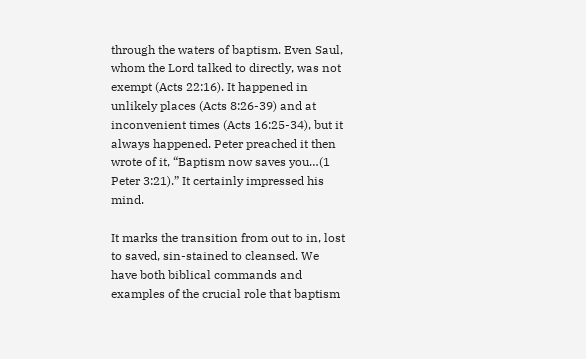through the waters of baptism. Even Saul, whom the Lord talked to directly, was not exempt (Acts 22:16). It happened in unlikely places (Acts 8:26-39) and at inconvenient times (Acts 16:25-34), but it always happened. Peter preached it then wrote of it, “Baptism now saves you…(1 Peter 3:21).” It certainly impressed his mind.

It marks the transition from out to in, lost to saved, sin-stained to cleansed. We have both biblical commands and examples of the crucial role that baptism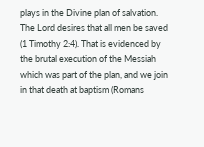plays in the Divine plan of salvation. The Lord desires that all men be saved (1 Timothy 2:4). That is evidenced by the brutal execution of the Messiah which was part of the plan, and we join in that death at baptism (Romans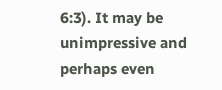6:3). It may be unimpressive and perhaps even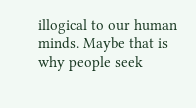illogical to our human minds. Maybe that is why people seek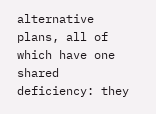alternative plans, all of which have one shared deficiency: they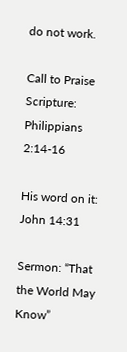do not work.

Call to Praise Scripture: Philippians 2:14-16

His word on it: John 14:31

Sermon: “That the World May Know”